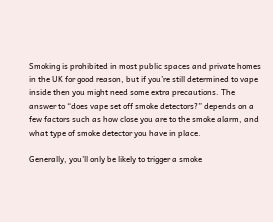Smoking is prohibited in most public spaces and private homes in the UK for good reason, but if you’re still determined to vape inside then you might need some extra precautions. The answer to “does vape set off smoke detectors?” depends on a few factors such as how close you are to the smoke alarm, and what type of smoke detector you have in place.

Generally, you’ll only be likely to trigger a smoke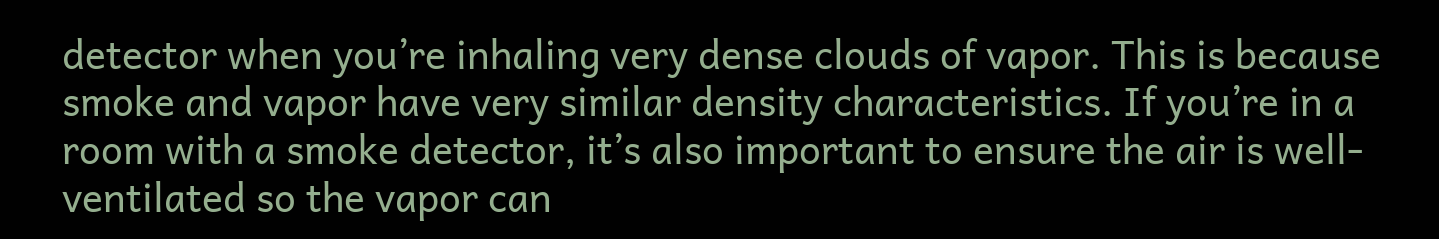detector when you’re inhaling very dense clouds of vapor. This is because smoke and vapor have very similar density characteristics. If you’re in a room with a smoke detector, it’s also important to ensure the air is well-ventilated so the vapor can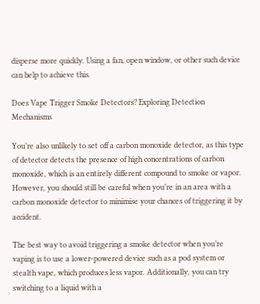disperse more quickly. Using a fan, open window, or other such device can help to achieve this.

Does Vape Trigger Smoke Detectors? Exploring Detection Mechanisms

You’re also unlikely to set off a carbon monoxide detector, as this type of detector detects the presence of high concentrations of carbon monoxide, which is an entirely different compound to smoke or vapor. However, you should still be careful when you’re in an area with a carbon monoxide detector to minimise your chances of triggering it by accident.

The best way to avoid triggering a smoke detector when you’re vaping is to use a lower-powered device such as a pod system or stealth vape, which produces less vapor. Additionally, you can try switching to a liquid with a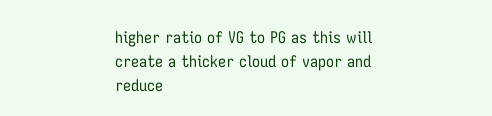higher ratio of VG to PG as this will create a thicker cloud of vapor and reduce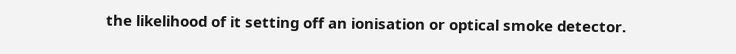the likelihood of it setting off an ionisation or optical smoke detector.